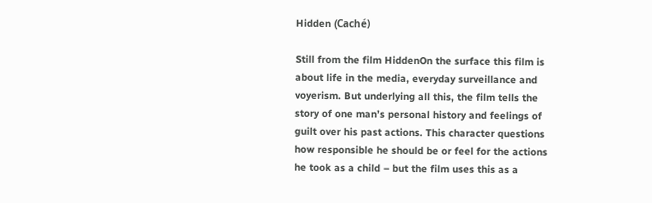Hidden (Caché)

Still from the film HiddenOn the surface this film is about life in the media, everyday surveillance and voyerism. But underlying all this, the film tells the story of one man’s personal history and feelings of guilt over his past actions. This character questions how responsible he should be or feel for the actions he took as a child – but the film uses this as a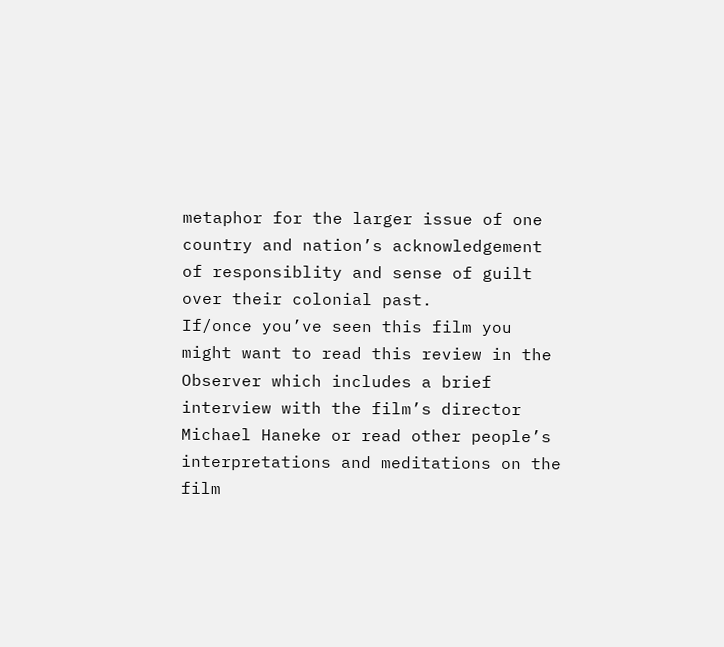metaphor for the larger issue of one country and nation’s acknowledgement of responsiblity and sense of guilt over their colonial past.
If/once you’ve seen this film you might want to read this review in the Observer which includes a brief interview with the film’s director Michael Haneke or read other people’s interpretations and meditations on the film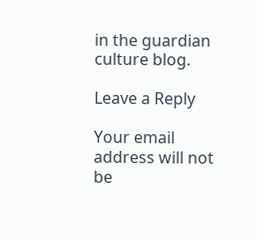in the guardian culture blog.

Leave a Reply

Your email address will not be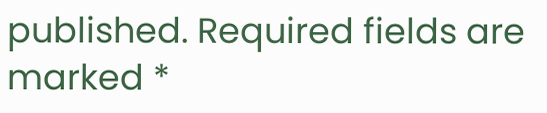published. Required fields are marked *